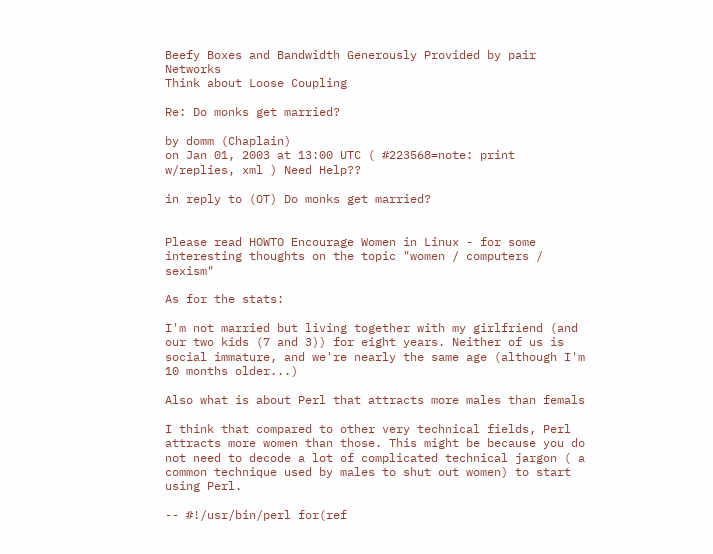Beefy Boxes and Bandwidth Generously Provided by pair Networks
Think about Loose Coupling

Re: Do monks get married?

by domm (Chaplain)
on Jan 01, 2003 at 13:00 UTC ( #223568=note: print w/replies, xml ) Need Help??

in reply to (OT) Do monks get married?


Please read HOWTO Encourage Women in Linux - for some interesting thoughts on the topic "women / computers / sexism"

As for the stats:

I'm not married but living together with my girlfriend (and our two kids (7 and 3)) for eight years. Neither of us is social immature, and we're nearly the same age (although I'm 10 months older...)

Also what is about Perl that attracts more males than femals

I think that compared to other very technical fields, Perl attracts more women than those. This might be because you do not need to decode a lot of complicated technical jargon ( a common technique used by males to shut out women) to start using Perl.

-- #!/usr/bin/perl for(ref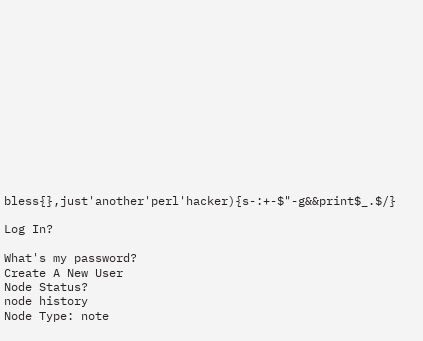bless{},just'another'perl'hacker){s-:+-$"-g&&print$_.$/}

Log In?

What's my password?
Create A New User
Node Status?
node history
Node Type: note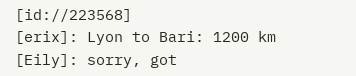[id://223568]
[erix]: Lyon to Bari: 1200 km
[Eily]: sorry, got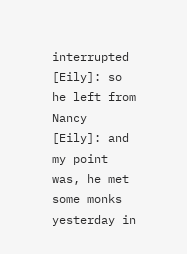interrupted
[Eily]: so he left from Nancy
[Eily]: and my point was, he met some monks yesterday in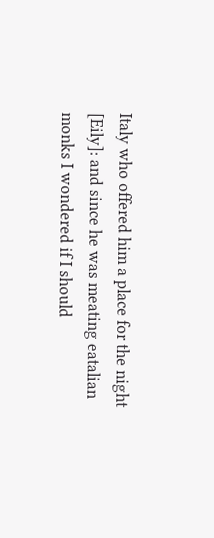Italy who offered him a place for the night
[Eily]: and since he was meating eatalian monks I wondered if I should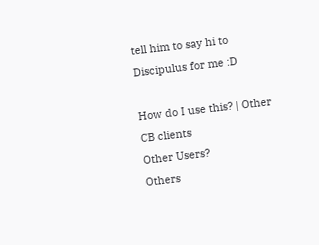tell him to say hi to Discipulus for me :D

How do I use this? | Other CB clients
Other Users?
Others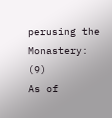perusing the Monastery: (9)
As of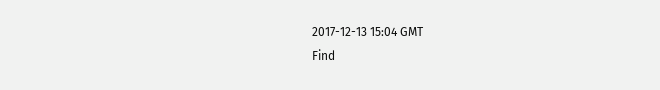2017-12-13 15:04 GMT
Find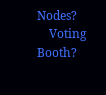Nodes?
    Voting Booth?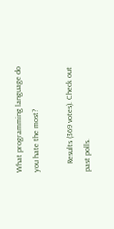What programming language do you hate the most?

    Results (369 votes). Check out past polls.